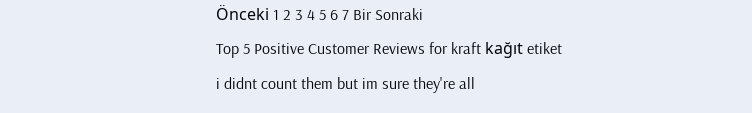Önceki 1 2 3 4 5 6 7 Bir Sonraki
Top 5 Positive Customer Reviews for kraft kağıt etiket
i didnt count them but im sure they're all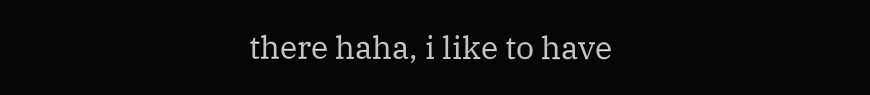there haha, i like to have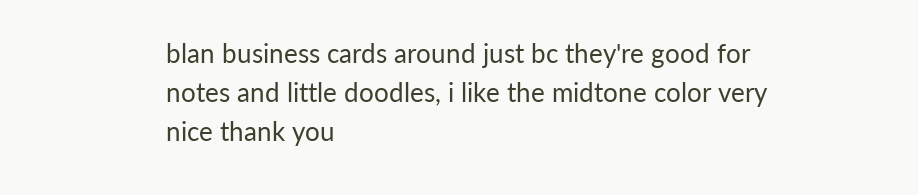blan business cards around just bc they're good for notes and little doodles, i like the midtone color very nice thank you